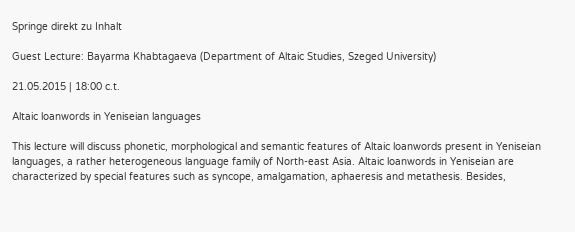Springe direkt zu Inhalt

Guest Lecture: Bayarma Khabtagaeva (Department of Altaic Studies, Szeged University)

21.05.2015 | 18:00 c.t.

Altaic loanwords in Yeniseian languages

This lecture will discuss phonetic, morphological and semantic features of Altaic loanwords present in Yeniseian languages, a rather heterogeneous language family of North-east Asia. Altaic loanwords in Yeniseian are characterized by special features such as syncope, amalgamation, aphaeresis and metathesis. Besides,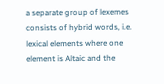a separate group of lexemes consists of hybrid words, i.e. lexical elements where one element is Altaic and the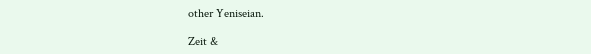other Yeniseian.

Zeit &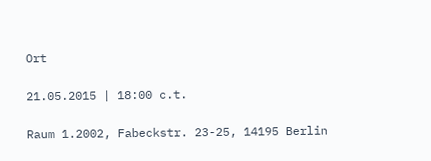Ort

21.05.2015 | 18:00 c.t.

Raum 1.2002, Fabeckstr. 23-25, 14195 Berlin